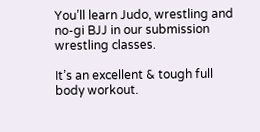You’ll learn Judo, wrestling and no-gi BJJ in our submission wrestling classes.

It’s an excellent & tough full body workout.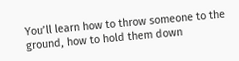You’ll learn how to throw someone to the ground, how to hold them down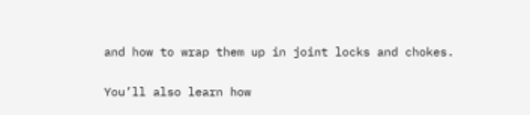and how to wrap them up in joint locks and chokes.

You’ll also learn how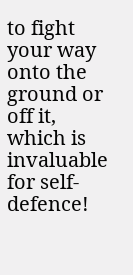to fight your way onto the ground or off it, which is invaluable for self-defence!